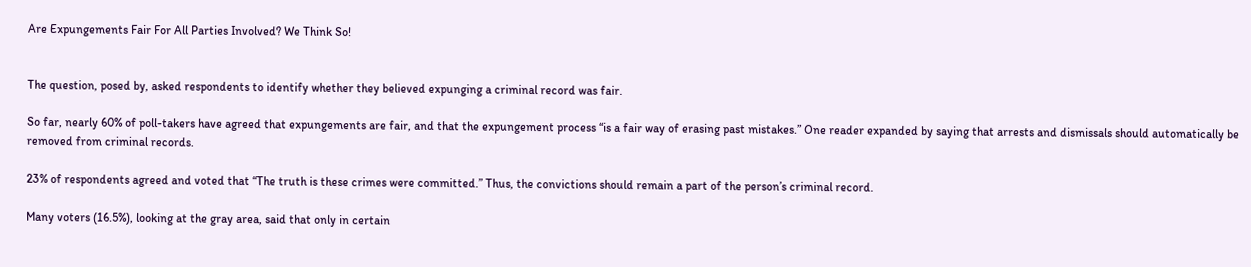Are Expungements Fair For All Parties Involved? We Think So!


The question, posed by, asked respondents to identify whether they believed expunging a criminal record was fair.

So far, nearly 60% of poll-takers have agreed that expungements are fair, and that the expungement process “is a fair way of erasing past mistakes.” One reader expanded by saying that arrests and dismissals should automatically be removed from criminal records.

23% of respondents agreed and voted that “The truth is these crimes were committed.” Thus, the convictions should remain a part of the person’s criminal record.

Many voters (16.5%), looking at the gray area, said that only in certain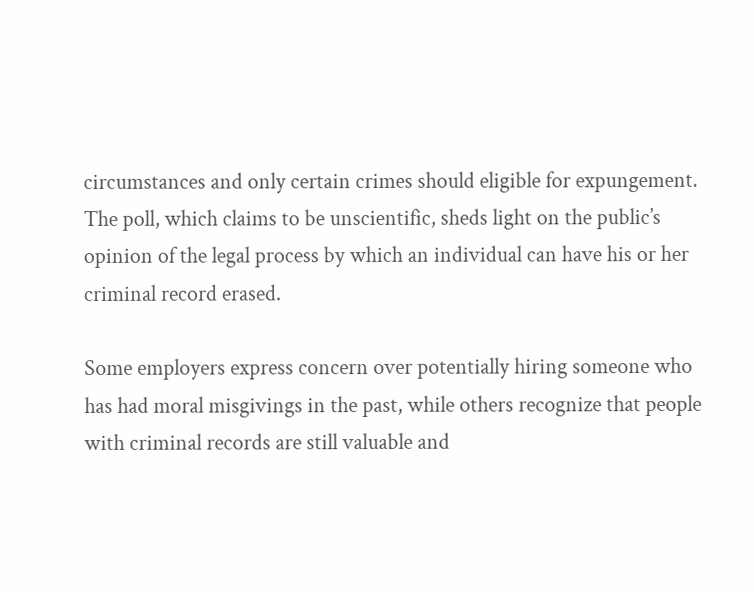circumstances and only certain crimes should eligible for expungement. The poll, which claims to be unscientific, sheds light on the public’s opinion of the legal process by which an individual can have his or her criminal record erased.

Some employers express concern over potentially hiring someone who has had moral misgivings in the past, while others recognize that people with criminal records are still valuable and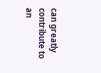can greatly contribute to an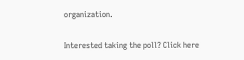organization.

Interested taking the poll? Click here